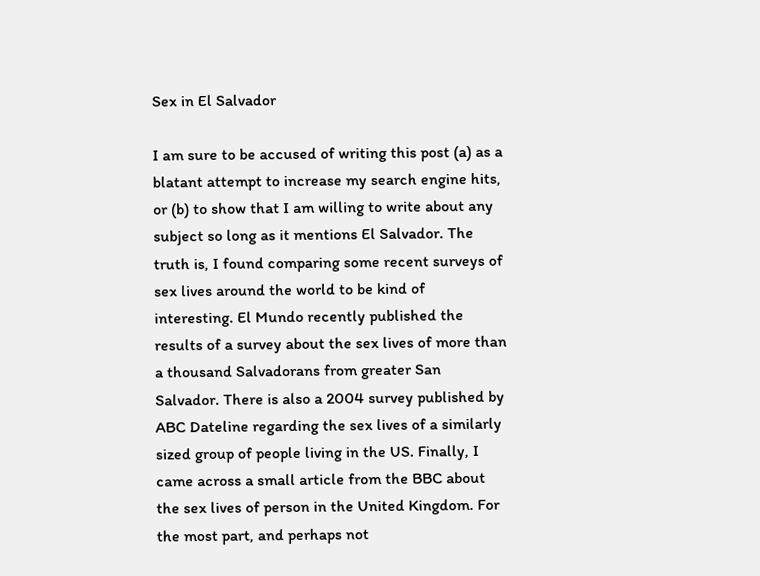Sex in El Salvador

I am sure to be accused of writing this post (a) as a blatant attempt to increase my search engine hits, or (b) to show that I am willing to write about any subject so long as it mentions El Salvador. The truth is, I found comparing some recent surveys of sex lives around the world to be kind of interesting. El Mundo recently published the results of a survey about the sex lives of more than a thousand Salvadorans from greater San Salvador. There is also a 2004 survey published by ABC Dateline regarding the sex lives of a similarly sized group of people living in the US. Finally, I came across a small article from the BBC about the sex lives of person in the United Kingdom. For the most part, and perhaps not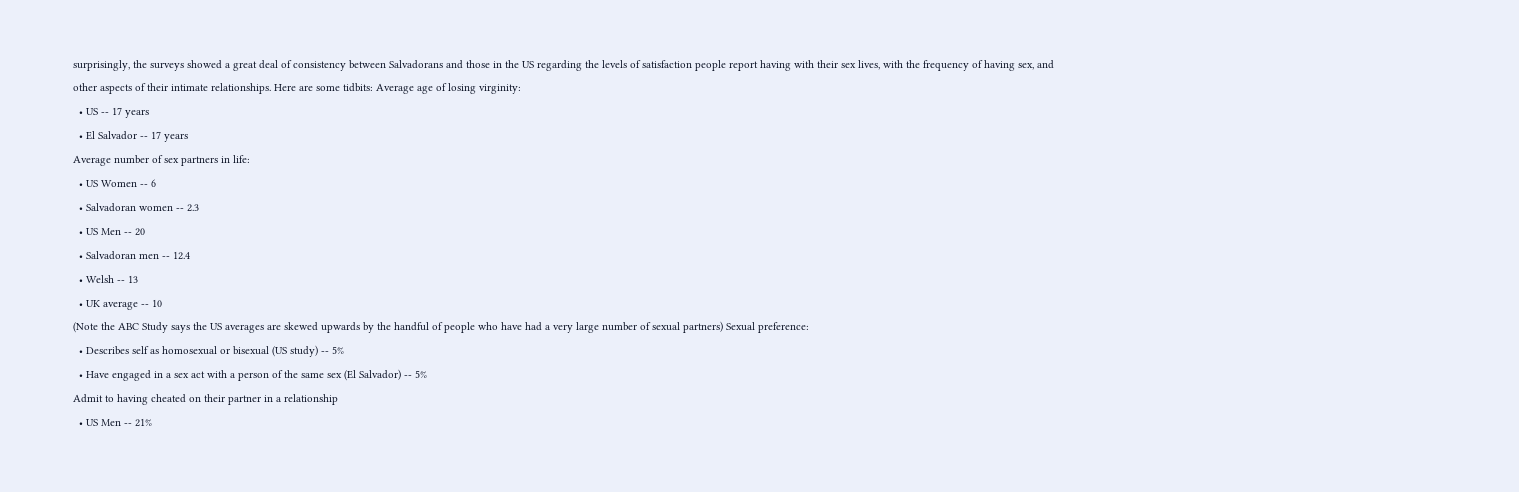surprisingly, the surveys showed a great deal of consistency between Salvadorans and those in the US regarding the levels of satisfaction people report having with their sex lives, with the frequency of having sex, and other aspects of their intimate relationships. Here are some tidbits: Average age of losing virginity:
  • US -- 17 years
  • El Salvador -- 17 years
Average number of sex partners in life:
  • US Women -- 6
  • Salvadoran women -- 2.3
  • US Men -- 20
  • Salvadoran men -- 12.4
  • Welsh -- 13
  • UK average -- 10
(Note the ABC Study says the US averages are skewed upwards by the handful of people who have had a very large number of sexual partners) Sexual preference:
  • Describes self as homosexual or bisexual (US study) -- 5%
  • Have engaged in a sex act with a person of the same sex (El Salvador) -- 5%
Admit to having cheated on their partner in a relationship
  • US Men -- 21%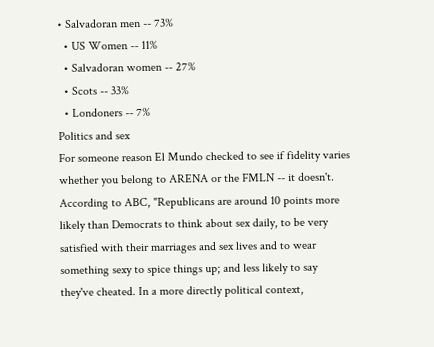• Salvadoran men -- 73%
  • US Women -- 11%
  • Salvadoran women -- 27%
  • Scots -- 33%
  • Londoners -- 7%
Politics and sex
For someone reason El Mundo checked to see if fidelity varies whether you belong to ARENA or the FMLN -- it doesn't. According to ABC, "Republicans are around 10 points more likely than Democrats to think about sex daily, to be very satisfied with their marriages and sex lives and to wear something sexy to spice things up; and less likely to say they've cheated. In a more directly political context,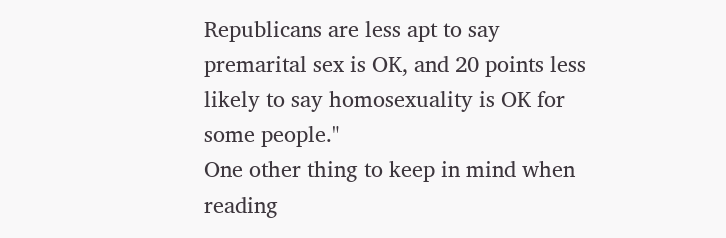Republicans are less apt to say premarital sex is OK, and 20 points less likely to say homosexuality is OK for some people."
One other thing to keep in mind when reading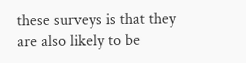these surveys is that they are also likely to be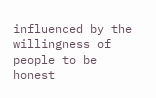influenced by the willingness of people to be honest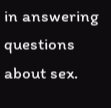in answering questions about sex.